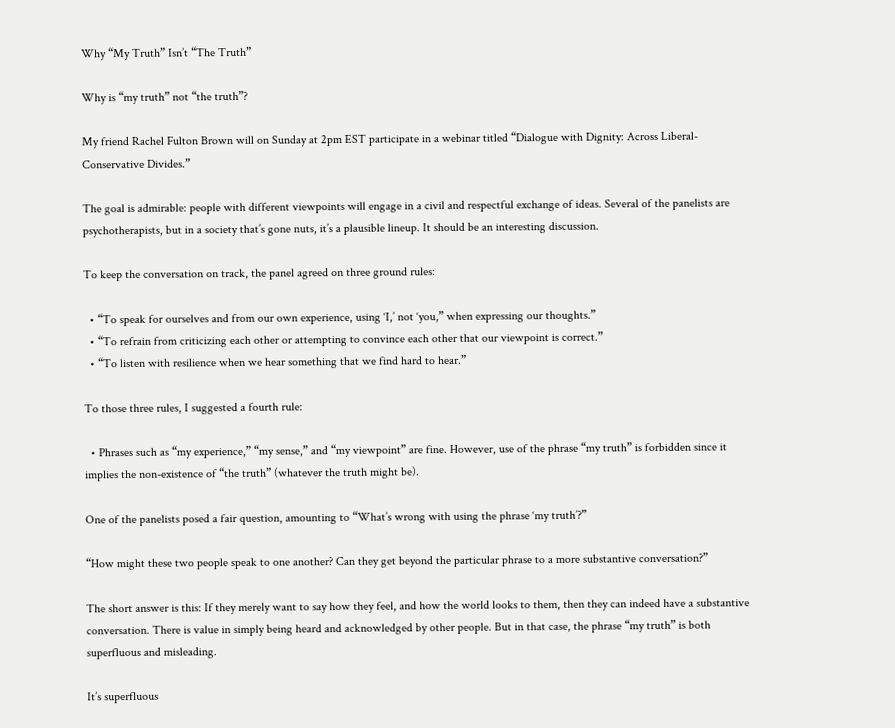Why “My Truth” Isn’t “The Truth”

Why is “my truth” not “the truth”?

My friend Rachel Fulton Brown will on Sunday at 2pm EST participate in a webinar titled “Dialogue with Dignity: Across Liberal-Conservative Divides.”

The goal is admirable: people with different viewpoints will engage in a civil and respectful exchange of ideas. Several of the panelists are psychotherapists, but in a society that’s gone nuts, it’s a plausible lineup. It should be an interesting discussion.

To keep the conversation on track, the panel agreed on three ground rules:

  • “To speak for ourselves and from our own experience, using ‘I,’ not ‘you,” when expressing our thoughts.”
  • “To refrain from criticizing each other or attempting to convince each other that our viewpoint is correct.”
  • “To listen with resilience when we hear something that we find hard to hear.”

To those three rules, I suggested a fourth rule:

  • Phrases such as “my experience,” “my sense,” and “my viewpoint” are fine. However, use of the phrase “my truth” is forbidden since it implies the non-existence of “the truth” (whatever the truth might be).

One of the panelists posed a fair question, amounting to “What’s wrong with using the phrase ‘my truth’?”

“How might these two people speak to one another? Can they get beyond the particular phrase to a more substantive conversation?”

The short answer is this: If they merely want to say how they feel, and how the world looks to them, then they can indeed have a substantive conversation. There is value in simply being heard and acknowledged by other people. But in that case, the phrase “my truth” is both superfluous and misleading.

It’s superfluous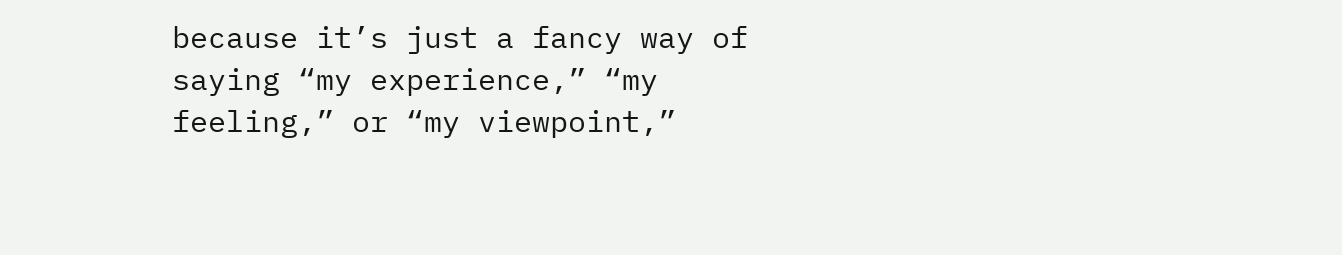because it’s just a fancy way of saying “my experience,” “my feeling,” or “my viewpoint,”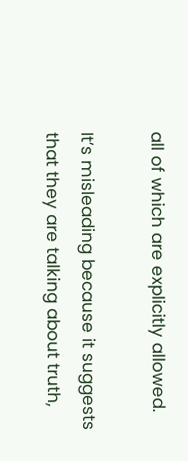all of which are explicitly allowed.

It’s misleading because it suggests that they are talking about truth,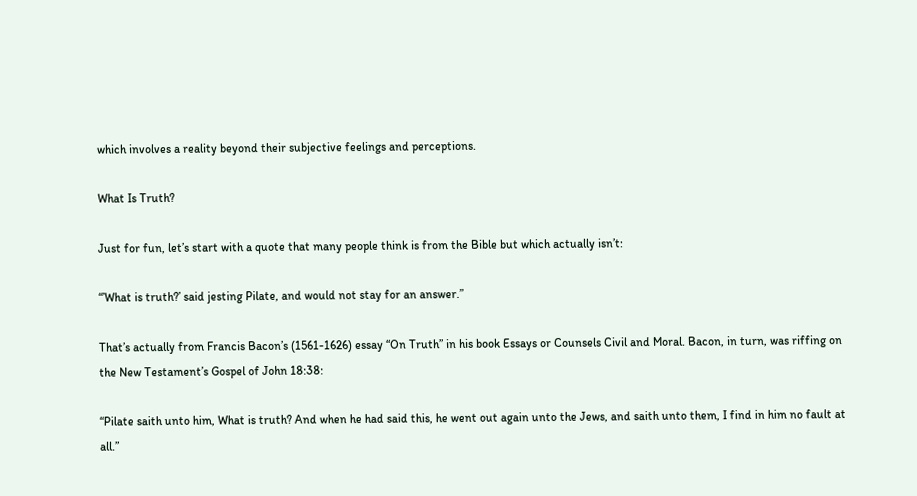which involves a reality beyond their subjective feelings and perceptions.

What Is Truth?

Just for fun, let’s start with a quote that many people think is from the Bible but which actually isn’t:

“’What is truth?’ said jesting Pilate, and would not stay for an answer.”

That’s actually from Francis Bacon’s (1561-1626) essay “On Truth” in his book Essays or Counsels Civil and Moral. Bacon, in turn, was riffing on the New Testament’s Gospel of John 18:38:

“Pilate saith unto him, What is truth? And when he had said this, he went out again unto the Jews, and saith unto them, I find in him no fault at all.”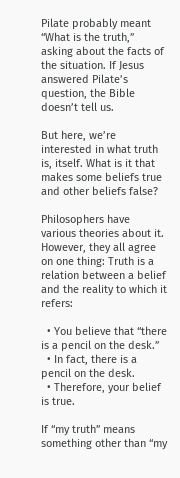Pilate probably meant “What is the truth,” asking about the facts of the situation. If Jesus answered Pilate’s question, the Bible doesn’t tell us.

But here, we’re interested in what truth is, itself. What is it that makes some beliefs true and other beliefs false?

Philosophers have various theories about it. However, they all agree on one thing: Truth is a relation between a belief and the reality to which it refers:

  • You believe that “there is a pencil on the desk.”
  • In fact, there is a pencil on the desk.
  • Therefore, your belief is true.

If “my truth” means something other than “my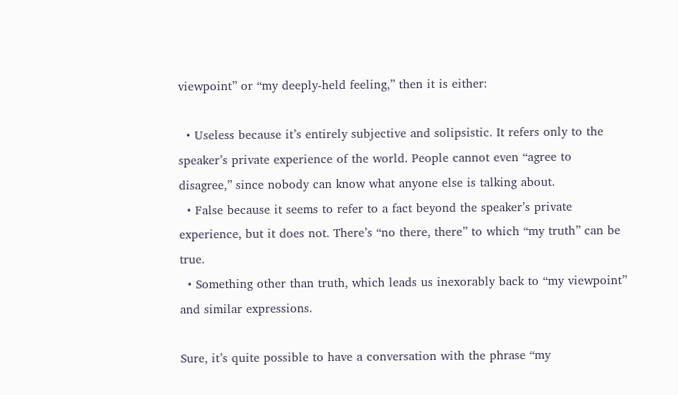viewpoint” or “my deeply-held feeling,” then it is either:

  • Useless because it’s entirely subjective and solipsistic. It refers only to the speaker’s private experience of the world. People cannot even “agree to disagree,” since nobody can know what anyone else is talking about.
  • False because it seems to refer to a fact beyond the speaker’s private experience, but it does not. There’s “no there, there” to which “my truth” can be true.
  • Something other than truth, which leads us inexorably back to “my viewpoint” and similar expressions.

Sure, it’s quite possible to have a conversation with the phrase “my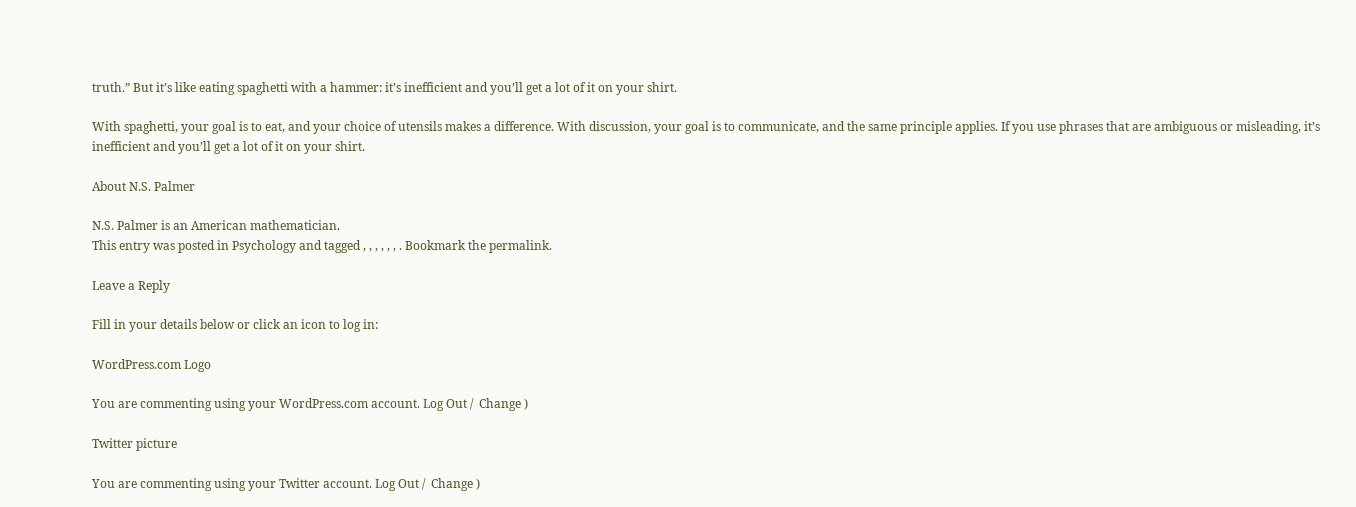truth.” But it’s like eating spaghetti with a hammer: it’s inefficient and you’ll get a lot of it on your shirt.

With spaghetti, your goal is to eat, and your choice of utensils makes a difference. With discussion, your goal is to communicate, and the same principle applies. If you use phrases that are ambiguous or misleading, it’s inefficient and you’ll get a lot of it on your shirt.

About N.S. Palmer

N.S. Palmer is an American mathematician.
This entry was posted in Psychology and tagged , , , , , , . Bookmark the permalink.

Leave a Reply

Fill in your details below or click an icon to log in:

WordPress.com Logo

You are commenting using your WordPress.com account. Log Out /  Change )

Twitter picture

You are commenting using your Twitter account. Log Out /  Change )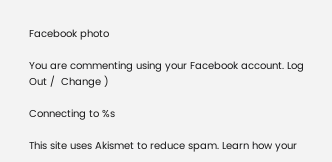Facebook photo

You are commenting using your Facebook account. Log Out /  Change )

Connecting to %s

This site uses Akismet to reduce spam. Learn how your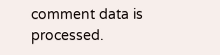comment data is processed.